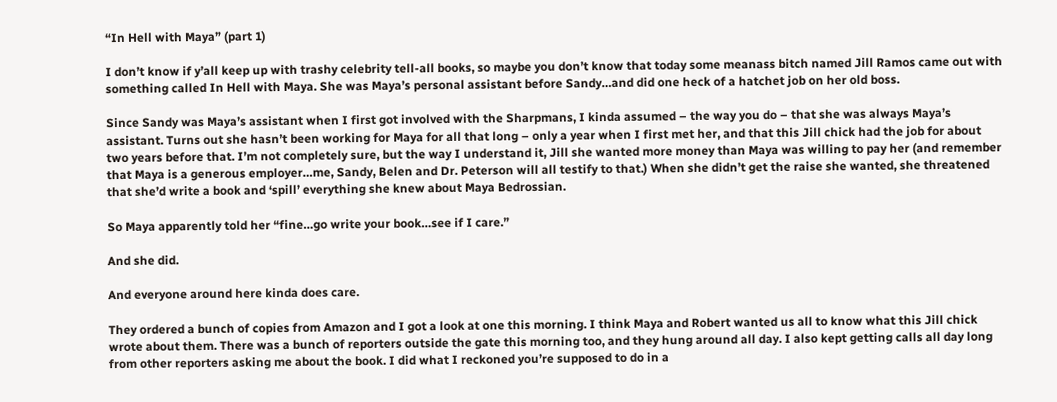“In Hell with Maya” (part 1)

I don’t know if y’all keep up with trashy celebrity tell-all books, so maybe you don’t know that today some meanass bitch named Jill Ramos came out with something called In Hell with Maya. She was Maya’s personal assistant before Sandy…and did one heck of a hatchet job on her old boss.

Since Sandy was Maya’s assistant when I first got involved with the Sharpmans, I kinda assumed – the way you do – that she was always Maya’s assistant. Turns out she hasn’t been working for Maya for all that long – only a year when I first met her, and that this Jill chick had the job for about two years before that. I’m not completely sure, but the way I understand it, Jill she wanted more money than Maya was willing to pay her (and remember that Maya is a generous employer…me, Sandy, Belen and Dr. Peterson will all testify to that.) When she didn’t get the raise she wanted, she threatened that she’d write a book and ‘spill’ everything she knew about Maya Bedrossian.

So Maya apparently told her “fine…go write your book…see if I care.”

And she did.

And everyone around here kinda does care.

They ordered a bunch of copies from Amazon and I got a look at one this morning. I think Maya and Robert wanted us all to know what this Jill chick wrote about them. There was a bunch of reporters outside the gate this morning too, and they hung around all day. I also kept getting calls all day long from other reporters asking me about the book. I did what I reckoned you’re supposed to do in a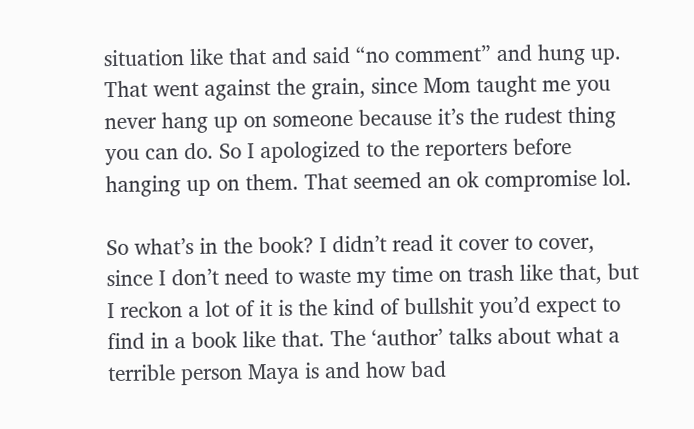situation like that and said “no comment” and hung up. That went against the grain, since Mom taught me you never hang up on someone because it’s the rudest thing you can do. So I apologized to the reporters before hanging up on them. That seemed an ok compromise lol.

So what’s in the book? I didn’t read it cover to cover, since I don’t need to waste my time on trash like that, but I reckon a lot of it is the kind of bullshit you’d expect to find in a book like that. The ‘author’ talks about what a terrible person Maya is and how bad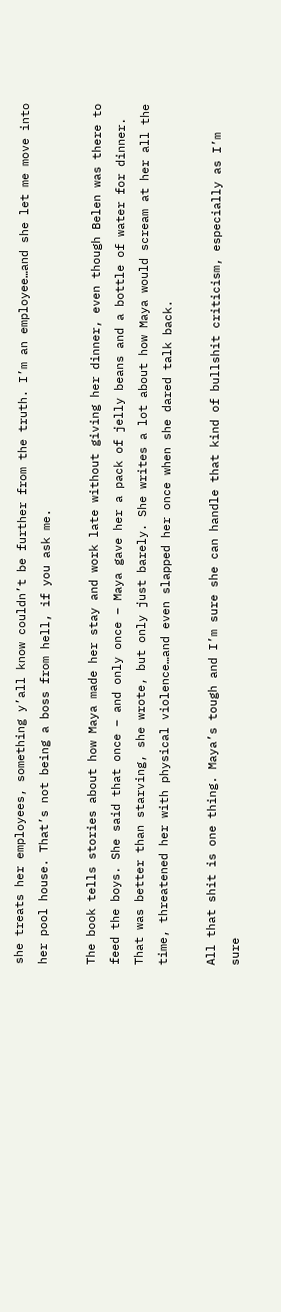she treats her employees, something y’all know couldn’t be further from the truth. I’m an employee…and she let me move into her pool house. That’s not being a boss from hell, if you ask me.

The book tells stories about how Maya made her stay and work late without giving her dinner, even though Belen was there to feed the boys. She said that once – and only once – Maya gave her a pack of jelly beans and a bottle of water for dinner. That was better than starving, she wrote, but only just barely. She writes a lot about how Maya would scream at her all the time, threatened her with physical violence…and even slapped her once when she dared talk back.

All that shit is one thing. Maya’s tough and I’m sure she can handle that kind of bullshit criticism, especially as I’m sure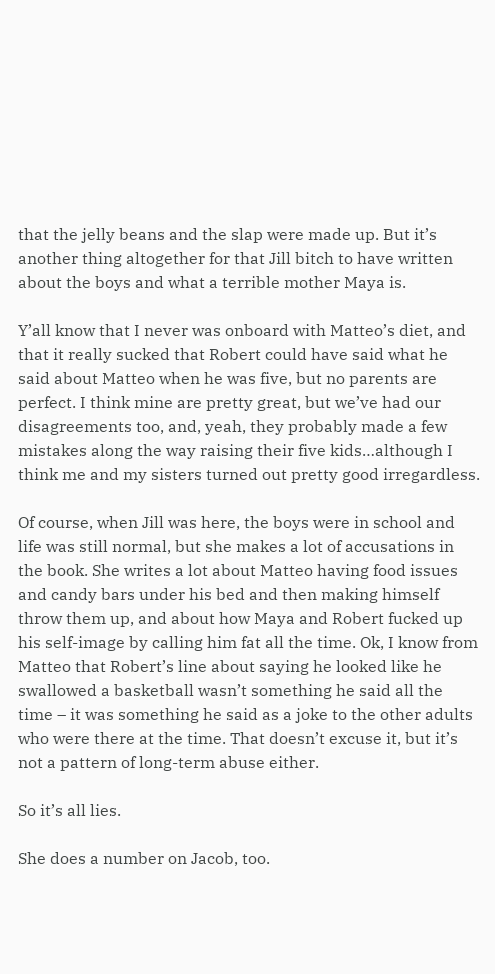that the jelly beans and the slap were made up. But it’s another thing altogether for that Jill bitch to have written about the boys and what a terrible mother Maya is.

Y’all know that I never was onboard with Matteo’s diet, and that it really sucked that Robert could have said what he said about Matteo when he was five, but no parents are perfect. I think mine are pretty great, but we’ve had our disagreements too, and, yeah, they probably made a few mistakes along the way raising their five kids…although I think me and my sisters turned out pretty good irregardless.

Of course, when Jill was here, the boys were in school and life was still normal, but she makes a lot of accusations in the book. She writes a lot about Matteo having food issues and candy bars under his bed and then making himself throw them up, and about how Maya and Robert fucked up his self-image by calling him fat all the time. Ok, I know from Matteo that Robert’s line about saying he looked like he swallowed a basketball wasn’t something he said all the time – it was something he said as a joke to the other adults who were there at the time. That doesn’t excuse it, but it’s not a pattern of long-term abuse either.

So it’s all lies.

She does a number on Jacob, too.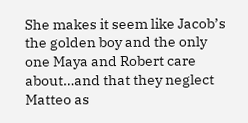She makes it seem like Jacob’s the golden boy and the only one Maya and Robert care about…and that they neglect Matteo as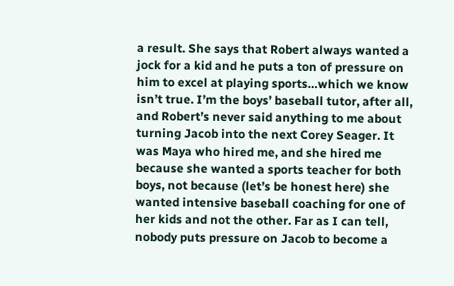a result. She says that Robert always wanted a jock for a kid and he puts a ton of pressure on him to excel at playing sports…which we know isn’t true. I’m the boys’ baseball tutor, after all, and Robert’s never said anything to me about turning Jacob into the next Corey Seager. It was Maya who hired me, and she hired me because she wanted a sports teacher for both boys, not because (let’s be honest here) she wanted intensive baseball coaching for one of her kids and not the other. Far as I can tell, nobody puts pressure on Jacob to become a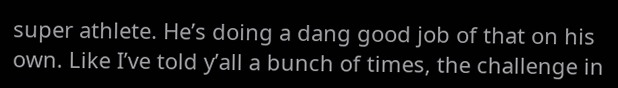super athlete. He’s doing a dang good job of that on his own. Like I’ve told y’all a bunch of times, the challenge in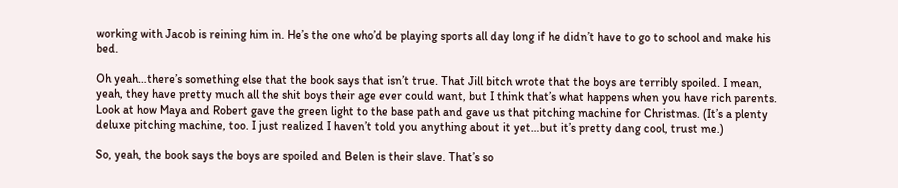working with Jacob is reining him in. He’s the one who’d be playing sports all day long if he didn’t have to go to school and make his bed.

Oh yeah…there’s something else that the book says that isn’t true. That Jill bitch wrote that the boys are terribly spoiled. I mean, yeah, they have pretty much all the shit boys their age ever could want, but I think that’s what happens when you have rich parents. Look at how Maya and Robert gave the green light to the base path and gave us that pitching machine for Christmas. (It’s a plenty deluxe pitching machine, too. I just realized I haven’t told you anything about it yet…but it’s pretty dang cool, trust me.)

So, yeah, the book says the boys are spoiled and Belen is their slave. That’s so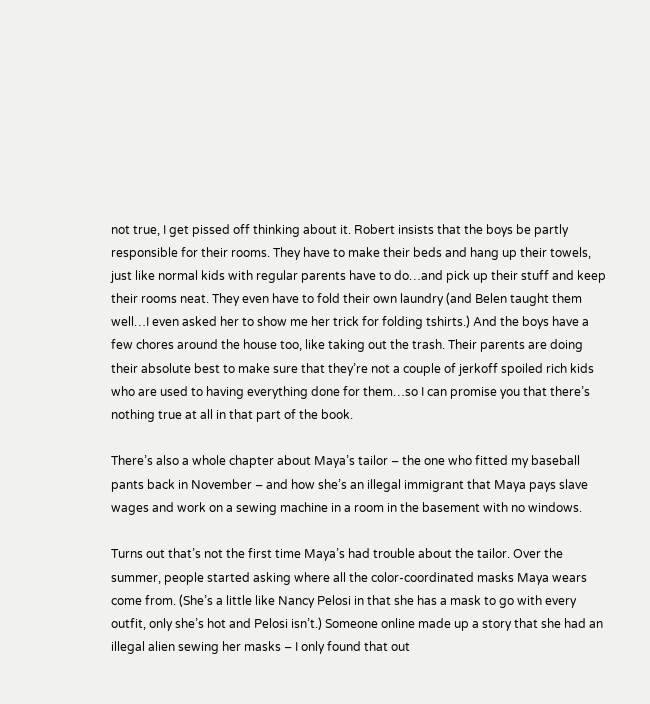not true, I get pissed off thinking about it. Robert insists that the boys be partly responsible for their rooms. They have to make their beds and hang up their towels, just like normal kids with regular parents have to do…and pick up their stuff and keep their rooms neat. They even have to fold their own laundry (and Belen taught them well…I even asked her to show me her trick for folding tshirts.) And the boys have a few chores around the house too, like taking out the trash. Their parents are doing their absolute best to make sure that they’re not a couple of jerkoff spoiled rich kids who are used to having everything done for them…so I can promise you that there’s nothing true at all in that part of the book.

There’s also a whole chapter about Maya’s tailor – the one who fitted my baseball pants back in November – and how she’s an illegal immigrant that Maya pays slave wages and work on a sewing machine in a room in the basement with no windows.

Turns out that’s not the first time Maya’s had trouble about the tailor. Over the summer, people started asking where all the color-coordinated masks Maya wears come from. (She’s a little like Nancy Pelosi in that she has a mask to go with every outfit, only she’s hot and Pelosi isn’t.) Someone online made up a story that she had an illegal alien sewing her masks – I only found that out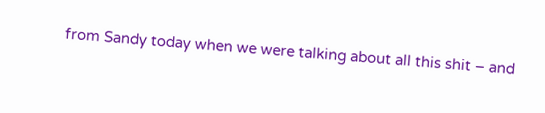from Sandy today when we were talking about all this shit – and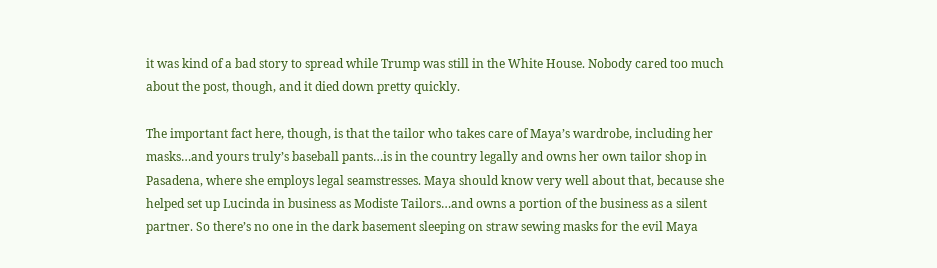it was kind of a bad story to spread while Trump was still in the White House. Nobody cared too much about the post, though, and it died down pretty quickly.

The important fact here, though, is that the tailor who takes care of Maya’s wardrobe, including her masks…and yours truly’s baseball pants…is in the country legally and owns her own tailor shop in Pasadena, where she employs legal seamstresses. Maya should know very well about that, because she helped set up Lucinda in business as Modiste Tailors…and owns a portion of the business as a silent partner. So there’s no one in the dark basement sleeping on straw sewing masks for the evil Maya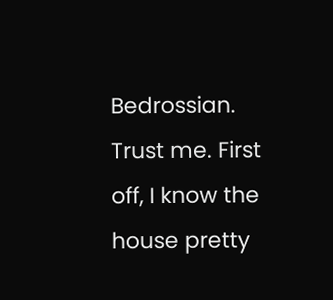Bedrossian. Trust me. First off, I know the house pretty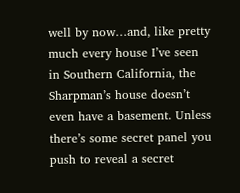well by now…and, like pretty much every house I’ve seen in Southern California, the Sharpman’s house doesn’t even have a basement. Unless there’s some secret panel you push to reveal a secret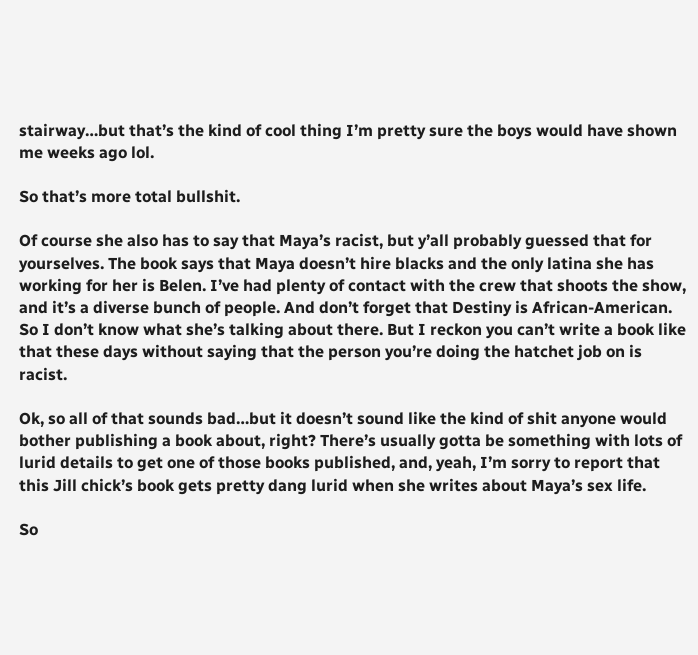stairway…but that’s the kind of cool thing I’m pretty sure the boys would have shown me weeks ago lol.

So that’s more total bullshit.

Of course she also has to say that Maya’s racist, but y’all probably guessed that for yourselves. The book says that Maya doesn’t hire blacks and the only latina she has working for her is Belen. I’ve had plenty of contact with the crew that shoots the show, and it’s a diverse bunch of people. And don’t forget that Destiny is African-American. So I don’t know what she’s talking about there. But I reckon you can’t write a book like that these days without saying that the person you’re doing the hatchet job on is racist.

Ok, so all of that sounds bad…but it doesn’t sound like the kind of shit anyone would bother publishing a book about, right? There’s usually gotta be something with lots of lurid details to get one of those books published, and, yeah, I’m sorry to report that this Jill chick’s book gets pretty dang lurid when she writes about Maya’s sex life.

So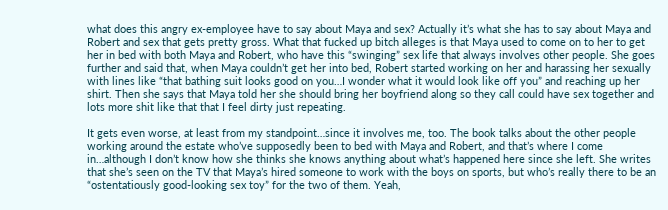what does this angry ex-employee have to say about Maya and sex? Actually it’s what she has to say about Maya and Robert and sex that gets pretty gross. What that fucked up bitch alleges is that Maya used to come on to her to get her in bed with both Maya and Robert, who have this “swinging” sex life that always involves other people. She goes further and said that, when Maya couldn’t get her into bed, Robert started working on her and harassing her sexually with lines like “that bathing suit looks good on you…I wonder what it would look like off you” and reaching up her shirt. Then she says that Maya told her she should bring her boyfriend along so they call could have sex together and lots more shit like that that I feel dirty just repeating.

It gets even worse, at least from my standpoint…since it involves me, too. The book talks about the other people working around the estate who’ve supposedly been to bed with Maya and Robert, and that’s where I come in…although I don’t know how she thinks she knows anything about what’s happened here since she left. She writes that she’s seen on the TV that Maya’s hired someone to work with the boys on sports, but who’s really there to be an “ostentatiously good-looking sex toy” for the two of them. Yeah,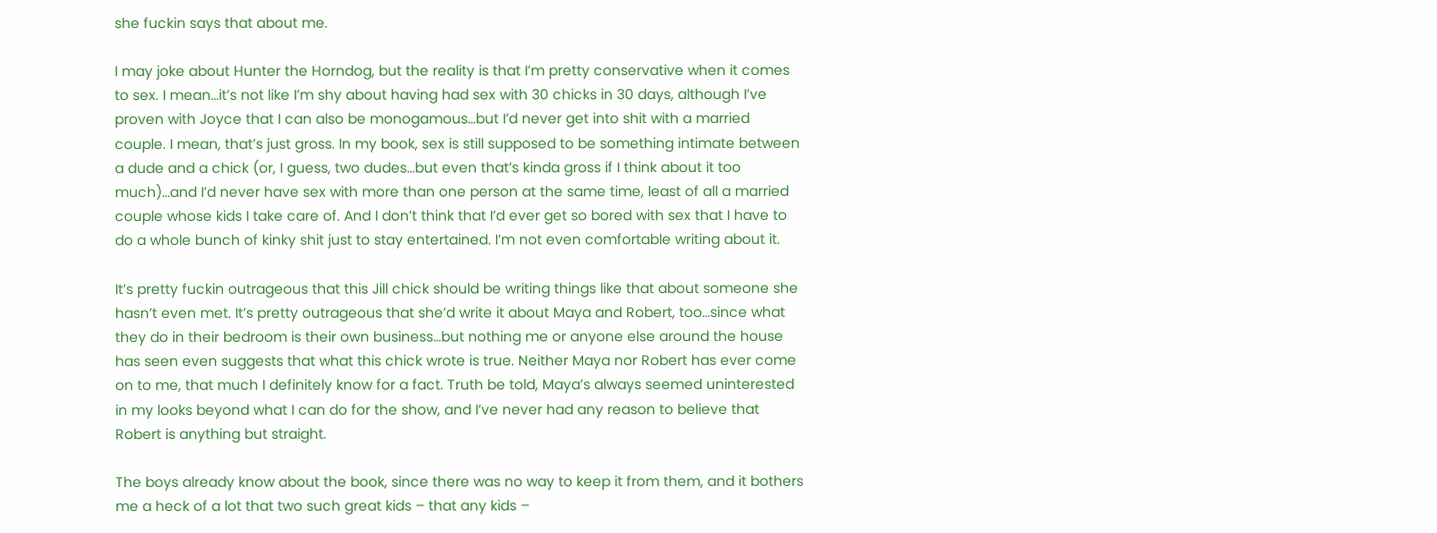she fuckin says that about me.

I may joke about Hunter the Horndog, but the reality is that I’m pretty conservative when it comes to sex. I mean…it’s not like I’m shy about having had sex with 30 chicks in 30 days, although I’ve proven with Joyce that I can also be monogamous…but I’d never get into shit with a married couple. I mean, that’s just gross. In my book, sex is still supposed to be something intimate between a dude and a chick (or, I guess, two dudes…but even that’s kinda gross if I think about it too much)…and I’d never have sex with more than one person at the same time, least of all a married couple whose kids I take care of. And I don’t think that I’d ever get so bored with sex that I have to do a whole bunch of kinky shit just to stay entertained. I’m not even comfortable writing about it.

It’s pretty fuckin outrageous that this Jill chick should be writing things like that about someone she hasn’t even met. It’s pretty outrageous that she’d write it about Maya and Robert, too…since what they do in their bedroom is their own business…but nothing me or anyone else around the house has seen even suggests that what this chick wrote is true. Neither Maya nor Robert has ever come on to me, that much I definitely know for a fact. Truth be told, Maya’s always seemed uninterested in my looks beyond what I can do for the show, and I’ve never had any reason to believe that Robert is anything but straight.

The boys already know about the book, since there was no way to keep it from them, and it bothers me a heck of a lot that two such great kids – that any kids –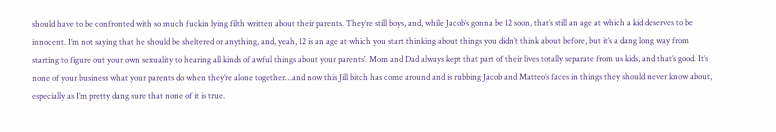should have to be confronted with so much fuckin lying filth written about their parents. They’re still boys, and, while Jacob’s gonna be 12 soon, that’s still an age at which a kid deserves to be innocent. I’m not saying that he should be sheltered or anything, and, yeah, 12 is an age at which you start thinking about things you didn’t think about before, but it’s a dang long way from starting to figure out your own sexuality to hearing all kinds of awful things about your parents’. Mom and Dad always kept that part of their lives totally separate from us kids, and that’s good. It’s none of your business what your parents do when they’re alone together…and now this Jill bitch has come around and is rubbing Jacob and Matteo’s faces in things they should never know about, especially as I’m pretty dang sure that none of it is true.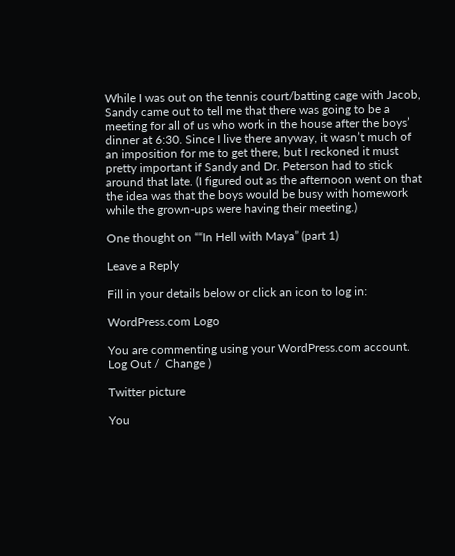While I was out on the tennis court/batting cage with Jacob, Sandy came out to tell me that there was going to be a meeting for all of us who work in the house after the boys’ dinner at 6:30. Since I live there anyway, it wasn’t much of an imposition for me to get there, but I reckoned it must pretty important if Sandy and Dr. Peterson had to stick around that late. (I figured out as the afternoon went on that the idea was that the boys would be busy with homework while the grown-ups were having their meeting.)

One thought on ““In Hell with Maya” (part 1)

Leave a Reply

Fill in your details below or click an icon to log in:

WordPress.com Logo

You are commenting using your WordPress.com account. Log Out /  Change )

Twitter picture

You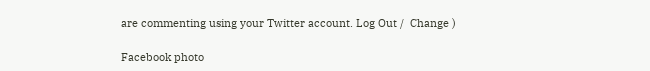are commenting using your Twitter account. Log Out /  Change )

Facebook photo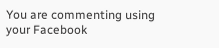You are commenting using your Facebook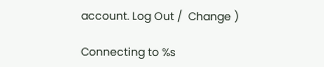account. Log Out /  Change )

Connecting to %s